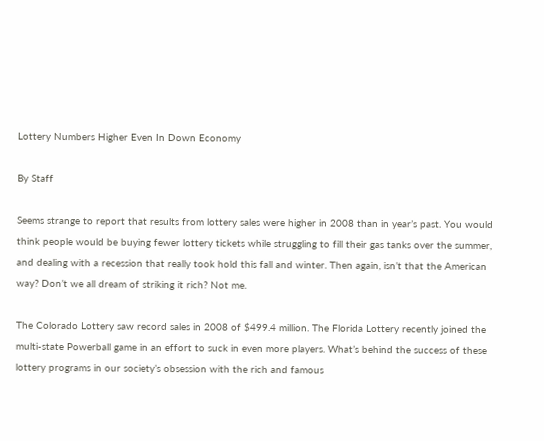Lottery Numbers Higher Even In Down Economy

By Staff

Seems strange to report that results from lottery sales were higher in 2008 than in year’s past. You would think people would be buying fewer lottery tickets while struggling to fill their gas tanks over the summer, and dealing with a recession that really took hold this fall and winter. Then again, isn’t that the American way? Don’t we all dream of striking it rich? Not me.

The Colorado Lottery saw record sales in 2008 of $499.4 million. The Florida Lottery recently joined the multi-state Powerball game in an effort to suck in even more players. What’s behind the success of these lottery programs in our society’s obsession with the rich and famous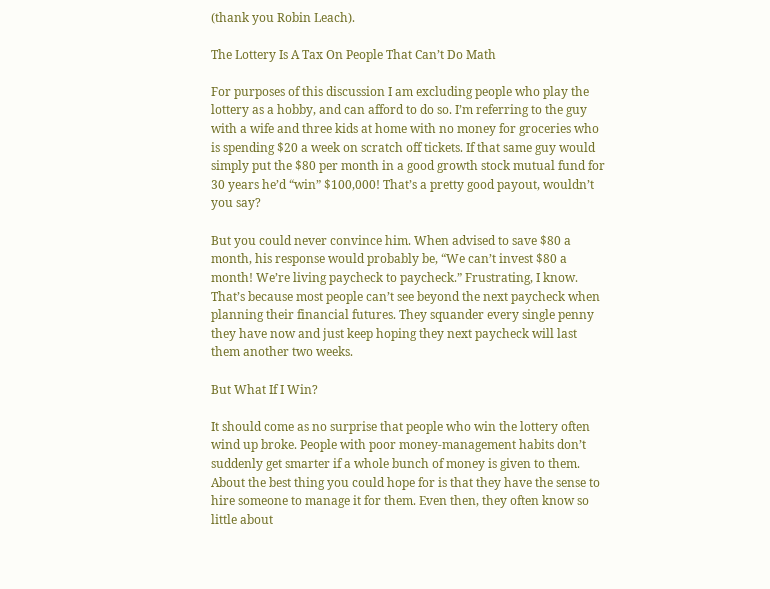(thank you Robin Leach).

The Lottery Is A Tax On People That Can’t Do Math

For purposes of this discussion I am excluding people who play the lottery as a hobby, and can afford to do so. I’m referring to the guy with a wife and three kids at home with no money for groceries who is spending $20 a week on scratch off tickets. If that same guy would simply put the $80 per month in a good growth stock mutual fund for 30 years he’d “win” $100,000! That’s a pretty good payout, wouldn’t you say?

But you could never convince him. When advised to save $80 a month, his response would probably be, “We can’t invest $80 a month! We’re living paycheck to paycheck.” Frustrating, I know. That’s because most people can’t see beyond the next paycheck when planning their financial futures. They squander every single penny they have now and just keep hoping they next paycheck will last them another two weeks.

But What If I Win?

It should come as no surprise that people who win the lottery often wind up broke. People with poor money-management habits don’t suddenly get smarter if a whole bunch of money is given to them. About the best thing you could hope for is that they have the sense to hire someone to manage it for them. Even then, they often know so little about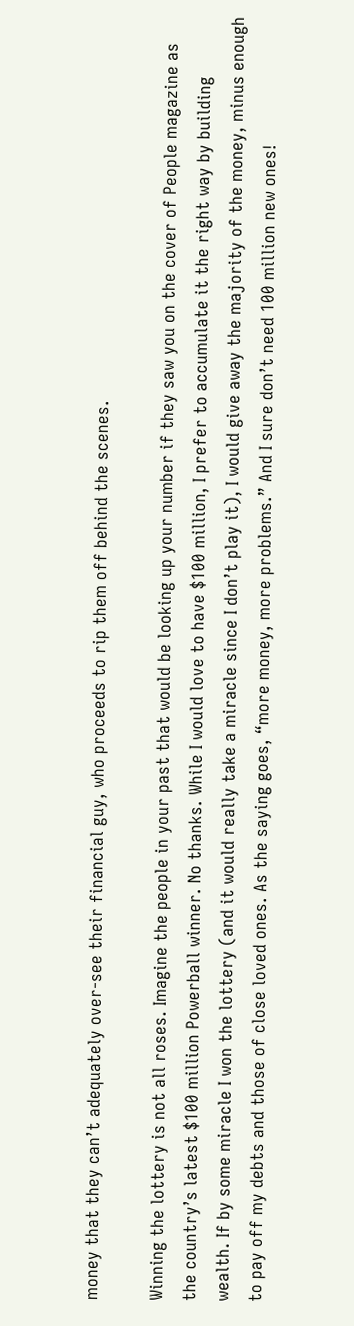money that they can’t adequately over-see their financial guy, who proceeds to rip them off behind the scenes.

Winning the lottery is not all roses. Imagine the people in your past that would be looking up your number if they saw you on the cover of People magazine as the country’s latest $100 million Powerball winner. No thanks. While I would love to have $100 million, I prefer to accumulate it the right way by building wealth. If by some miracle I won the lottery (and it would really take a miracle since I don’t play it), I would give away the majority of the money, minus enough to pay off my debts and those of close loved ones. As the saying goes, “more money, more problems.” And I sure don’t need 100 million new ones!